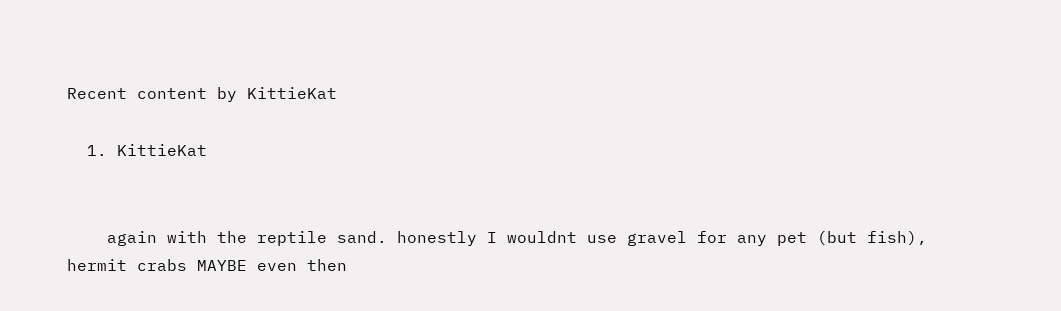Recent content by KittieKat

  1. KittieKat


    again with the reptile sand. honestly I wouldnt use gravel for any pet (but fish), hermit crabs MAYBE even then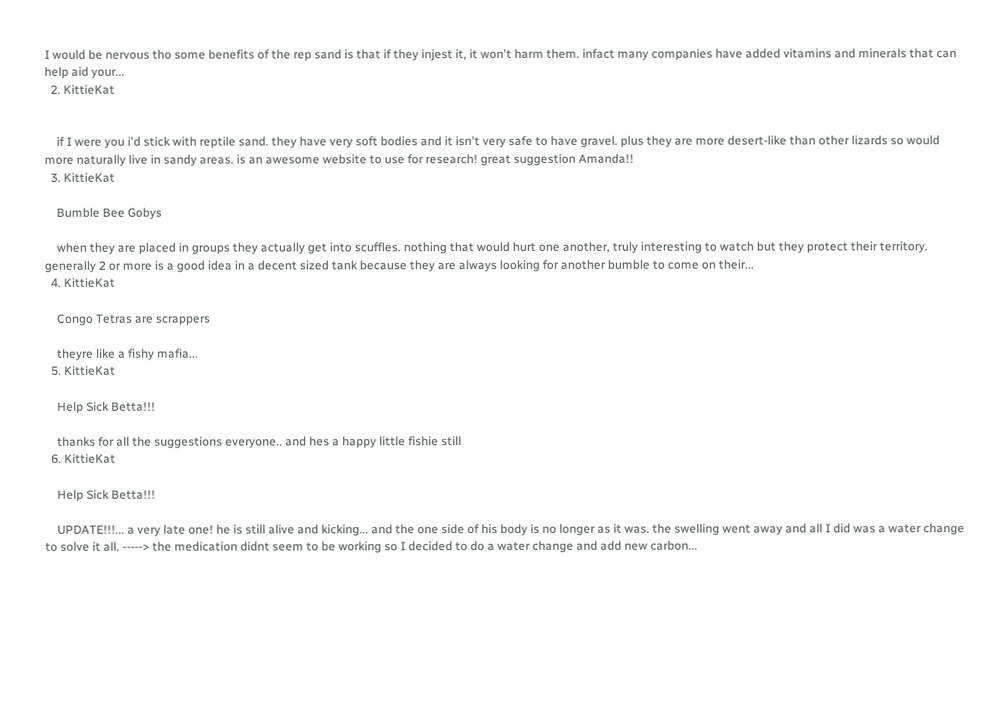I would be nervous tho some benefits of the rep sand is that if they injest it, it won't harm them. infact many companies have added vitamins and minerals that can help aid your...
  2. KittieKat


    if I were you i'd stick with reptile sand. they have very soft bodies and it isn't very safe to have gravel. plus they are more desert-like than other lizards so would more naturally live in sandy areas. is an awesome website to use for research! great suggestion Amanda!!
  3. KittieKat

    Bumble Bee Gobys

    when they are placed in groups they actually get into scuffles. nothing that would hurt one another, truly interesting to watch but they protect their territory. generally 2 or more is a good idea in a decent sized tank because they are always looking for another bumble to come on their...
  4. KittieKat

    Congo Tetras are scrappers

    theyre like a fishy mafia...
  5. KittieKat

    Help Sick Betta!!!

    thanks for all the suggestions everyone.. and hes a happy little fishie still
  6. KittieKat

    Help Sick Betta!!!

    UPDATE!!!... a very late one! he is still alive and kicking... and the one side of his body is no longer as it was. the swelling went away and all I did was a water change to solve it all. -----> the medication didnt seem to be working so I decided to do a water change and add new carbon...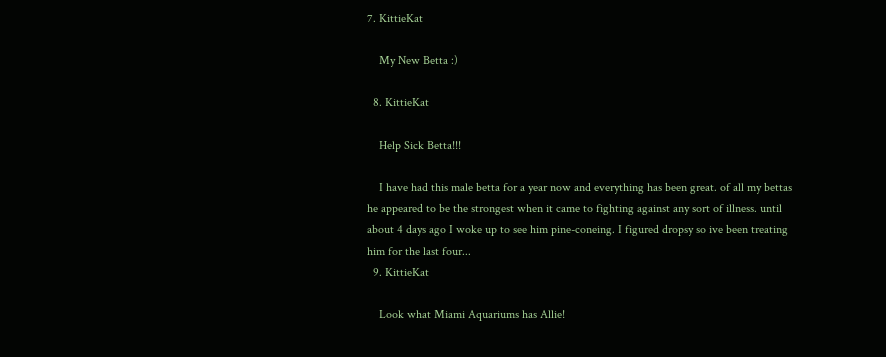7. KittieKat

    My New Betta :)

  8. KittieKat

    Help Sick Betta!!!

    I have had this male betta for a year now and everything has been great. of all my bettas he appeared to be the strongest when it came to fighting against any sort of illness. until about 4 days ago I woke up to see him pine-coneing. I figured dropsy so ive been treating him for the last four...
  9. KittieKat

    Look what Miami Aquariums has Allie!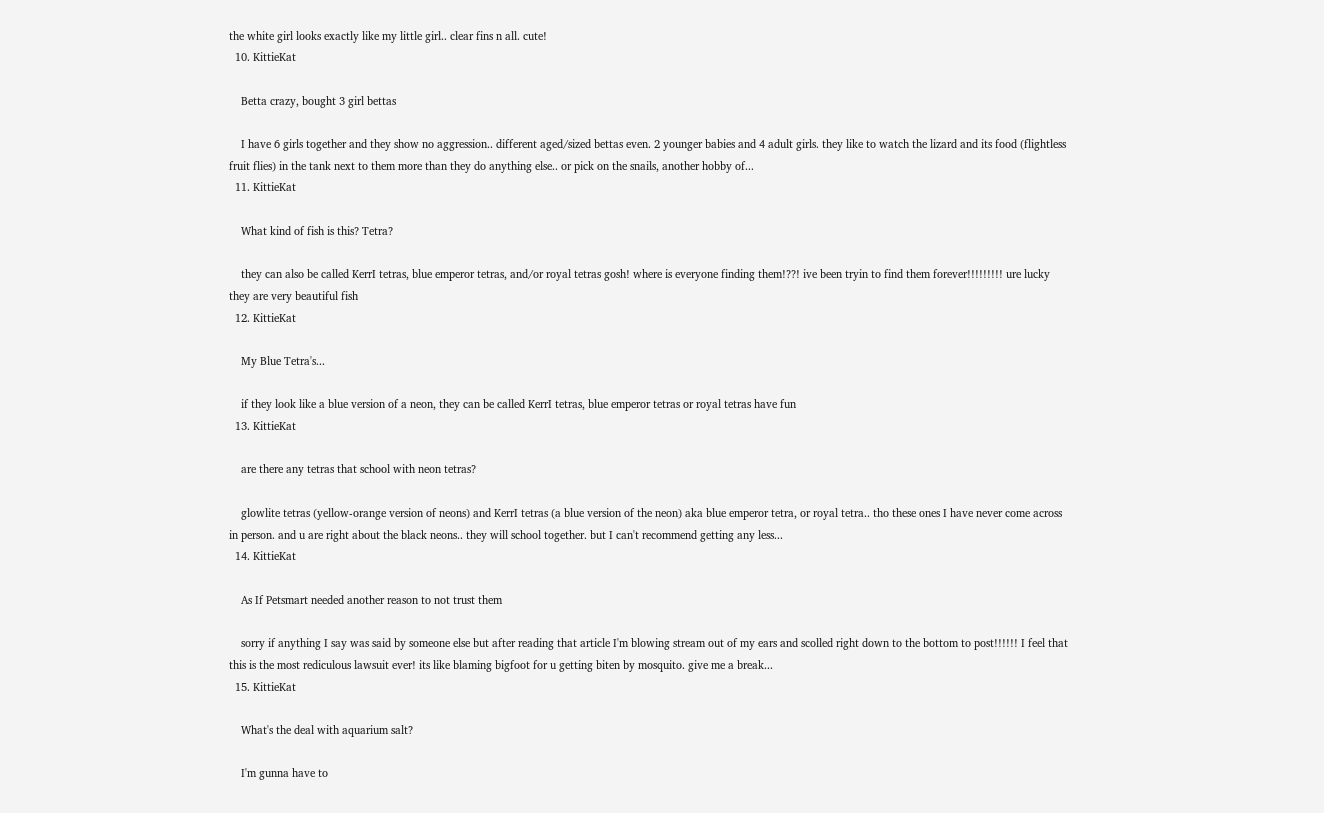the white girl looks exactly like my little girl.. clear fins n all. cute!
  10. KittieKat

    Betta crazy, bought 3 girl bettas

    I have 6 girls together and they show no aggression.. different aged/sized bettas even. 2 younger babies and 4 adult girls. they like to watch the lizard and its food (flightless fruit flies) in the tank next to them more than they do anything else.. or pick on the snails, another hobby of...
  11. KittieKat

    What kind of fish is this? Tetra?

    they can also be called KerrI tetras, blue emperor tetras, and/or royal tetras gosh! where is everyone finding them!??! ive been tryin to find them forever!!!!!!!!! ure lucky they are very beautiful fish
  12. KittieKat

    My Blue Tetra's...

    if they look like a blue version of a neon, they can be called KerrI tetras, blue emperor tetras or royal tetras have fun
  13. KittieKat

    are there any tetras that school with neon tetras?

    glowlite tetras (yellow-orange version of neons) and KerrI tetras (a blue version of the neon) aka blue emperor tetra, or royal tetra.. tho these ones I have never come across in person. and u are right about the black neons.. they will school together. but I can't recommend getting any less...
  14. KittieKat

    As If Petsmart needed another reason to not trust them

    sorry if anything I say was said by someone else but after reading that article I'm blowing stream out of my ears and scolled right down to the bottom to post!!!!!! I feel that this is the most rediculous lawsuit ever! its like blaming bigfoot for u getting biten by mosquito. give me a break...
  15. KittieKat

    What's the deal with aquarium salt?

    I'm gunna have to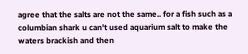agree that the salts are not the same.. for a fish such as a columbian shark u can't used aquarium salt to make the waters brackish and then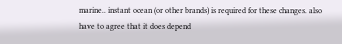marine.. instant ocean (or other brands) is required for these changes. also have to agree that it does depend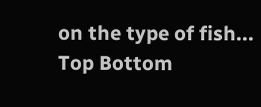on the type of fish...
Top Bottom